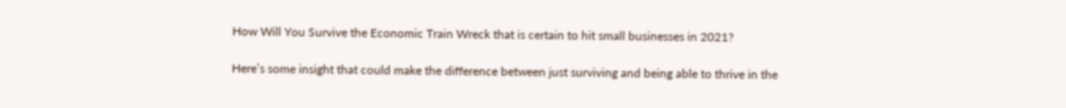How Will You Survive the Economic Train Wreck that is certain to hit small businesses in 2021?

Here’s some insight that could make the difference between just surviving and being able to thrive in the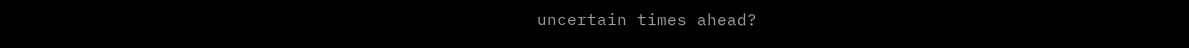uncertain times ahead?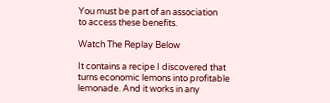You must be part of an association
to access these benefits.

Watch The Replay Below

It contains a recipe I discovered that turns economic lemons into profitable lemonade. And it works in any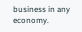business in any economy.